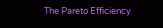The Pareto Efficiency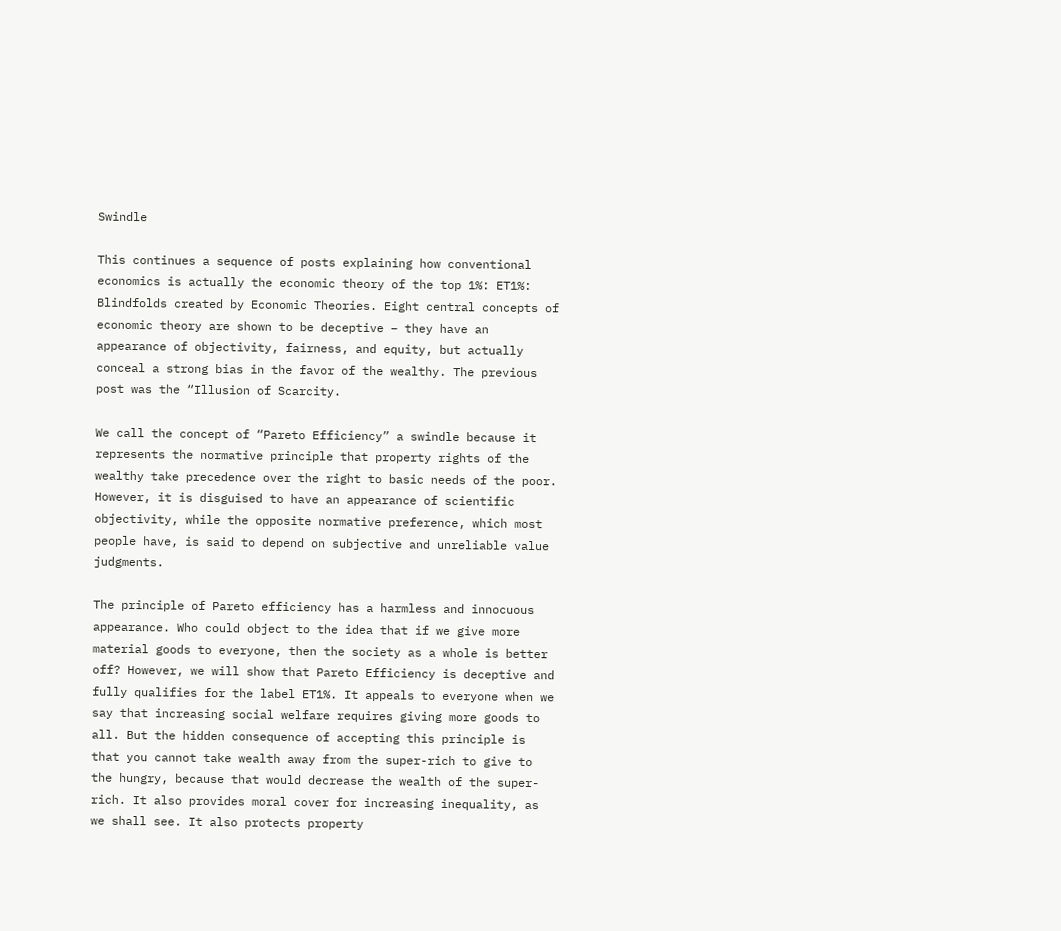Swindle

This continues a sequence of posts explaining how conventional economics is actually the economic theory of the top 1%: ET1%: Blindfolds created by Economic Theories. Eight central concepts of economic theory are shown to be deceptive – they have an appearance of objectivity, fairness, and equity, but actually conceal a strong bias in the favor of the wealthy. The previous post was the “Illusion of Scarcity.

We call the concept of “Pareto Efficiency” a swindle because it represents the normative principle that property rights of the wealthy take precedence over the right to basic needs of the poor. However, it is disguised to have an appearance of scientific objectivity, while the opposite normative preference, which most people have, is said to depend on subjective and unreliable value judgments.

The principle of Pareto efficiency has a harmless and innocuous appearance. Who could object to the idea that if we give more material goods to everyone, then the society as a whole is better off? However, we will show that Pareto Efficiency is deceptive and fully qualifies for the label ET1%. It appeals to everyone when we say that increasing social welfare requires giving more goods to all. But the hidden consequence of accepting this principle is that you cannot take wealth away from the super-rich to give to the hungry, because that would decrease the wealth of the super-rich. It also provides moral cover for increasing inequality, as we shall see. It also protects property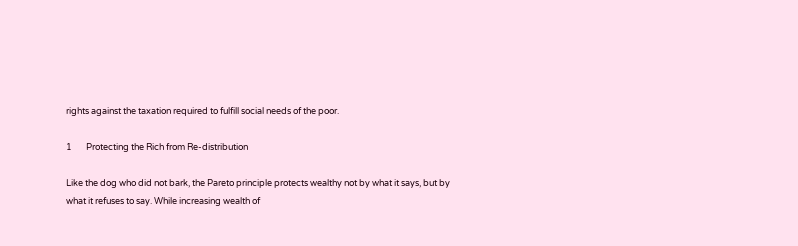rights against the taxation required to fulfill social needs of the poor.

1       Protecting the Rich from Re-distribution

Like the dog who did not bark, the Pareto principle protects wealthy not by what it says, but by what it refuses to say. While increasing wealth of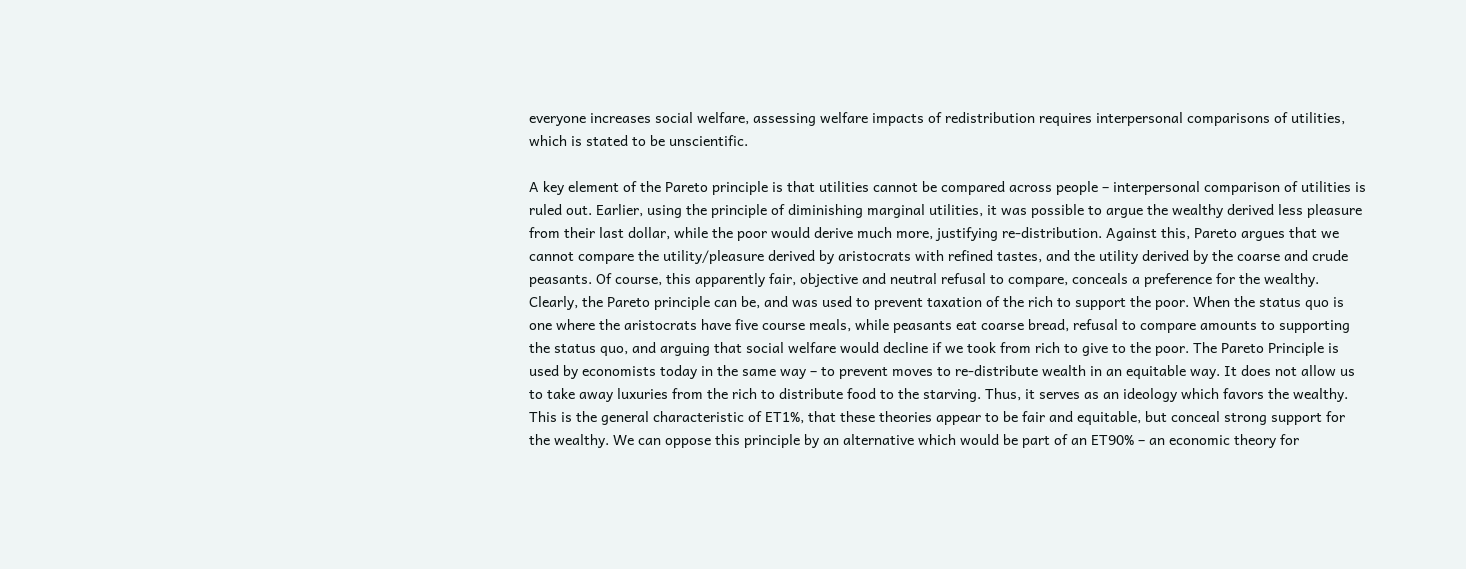everyone increases social welfare, assessing welfare impacts of redistribution requires interpersonal comparisons of utilities, which is stated to be unscientific.

A key element of the Pareto principle is that utilities cannot be compared across people – interpersonal comparison of utilities is ruled out. Earlier, using the principle of diminishing marginal utilities, it was possible to argue the wealthy derived less pleasure from their last dollar, while the poor would derive much more, justifying re-distribution. Against this, Pareto argues that we cannot compare the utility/pleasure derived by aristocrats with refined tastes, and the utility derived by the coarse and crude peasants. Of course, this apparently fair, objective and neutral refusal to compare, conceals a preference for the wealthy. Clearly, the Pareto principle can be, and was used to prevent taxation of the rich to support the poor. When the status quo is one where the aristocrats have five course meals, while peasants eat coarse bread, refusal to compare amounts to supporting the status quo, and arguing that social welfare would decline if we took from rich to give to the poor. The Pareto Principle is used by economists today in the same way – to prevent moves to re-distribute wealth in an equitable way. It does not allow us to take away luxuries from the rich to distribute food to the starving. Thus, it serves as an ideology which favors the wealthy.  This is the general characteristic of ET1%, that these theories appear to be fair and equitable, but conceal strong support for the wealthy. We can oppose this principle by an alternative which would be part of an ET90% – an economic theory for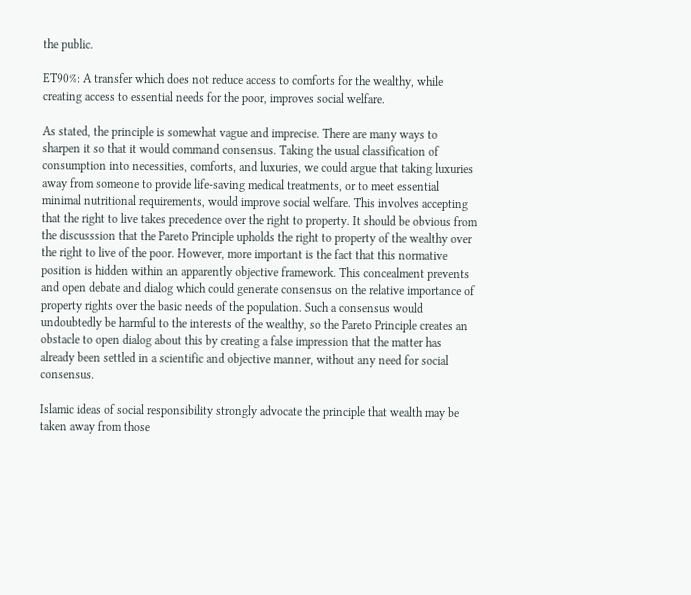the public.

ET90%: A transfer which does not reduce access to comforts for the wealthy, while creating access to essential needs for the poor, improves social welfare.

As stated, the principle is somewhat vague and imprecise. There are many ways to sharpen it so that it would command consensus. Taking the usual classification of consumption into necessities, comforts, and luxuries, we could argue that taking luxuries away from someone to provide life-saving medical treatments, or to meet essential minimal nutritional requirements, would improve social welfare. This involves accepting that the right to live takes precedence over the right to property. It should be obvious from the discusssion that the Pareto Principle upholds the right to property of the wealthy over the right to live of the poor. However, more important is the fact that this normative position is hidden within an apparently objective framework. This concealment prevents and open debate and dialog which could generate consensus on the relative importance of property rights over the basic needs of the population. Such a consensus would undoubtedly be harmful to the interests of the wealthy, so the Pareto Principle creates an obstacle to open dialog about this by creating a false impression that the matter has already been settled in a scientific and objective manner, without any need for social consensus.

Islamic ideas of social responsibility strongly advocate the principle that wealth may be taken away from those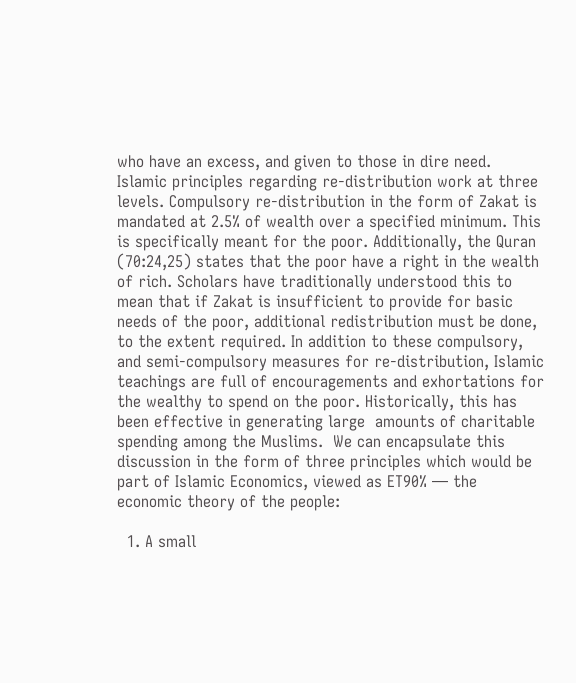who have an excess, and given to those in dire need. Islamic principles regarding re-distribution work at three levels. Compulsory re-distribution in the form of Zakat is mandated at 2.5% of wealth over a specified minimum. This is specifically meant for the poor. Additionally, the Quran (70:24,25) states that the poor have a right in the wealth of rich. Scholars have traditionally understood this to mean that if Zakat is insufficient to provide for basic needs of the poor, additional redistribution must be done, to the extent required. In addition to these compulsory, and semi-compulsory measures for re-distribution, Islamic teachings are full of encouragements and exhortations for the wealthy to spend on the poor. Historically, this has been effective in generating large  amounts of charitable spending among the Muslims.  We can encapsulate this discussion in the form of three principles which would be part of Islamic Economics, viewed as ET90% — the economic theory of the people:

  1. A small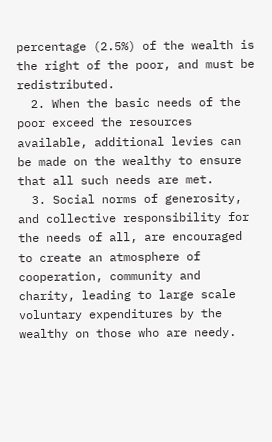percentage (2.5%) of the wealth is the right of the poor, and must be redistributed.
  2. When the basic needs of the poor exceed the resources available, additional levies can be made on the wealthy to ensure that all such needs are met.
  3. Social norms of generosity, and collective responsibility for the needs of all, are encouraged to create an atmosphere of cooperation, community and charity, leading to large scale voluntary expenditures by the wealthy on those who are needy.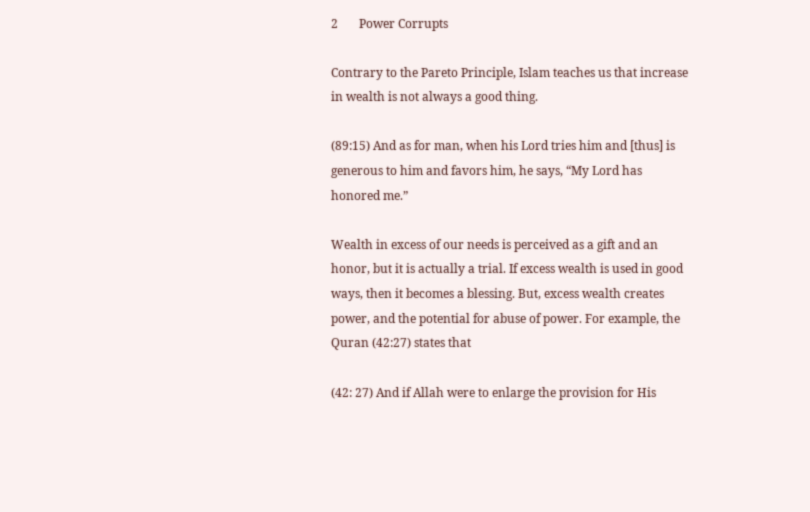2       Power Corrupts

Contrary to the Pareto Principle, Islam teaches us that increase in wealth is not always a good thing.

(89:15) And as for man, when his Lord tries him and [thus] is generous to him and favors him, he says, “My Lord has honored me.”

Wealth in excess of our needs is perceived as a gift and an honor, but it is actually a trial. If excess wealth is used in good ways, then it becomes a blessing. But, excess wealth creates power, and the potential for abuse of power. For example, the Quran (42:27) states that

(42: 27) And if Allah were to enlarge the provision for His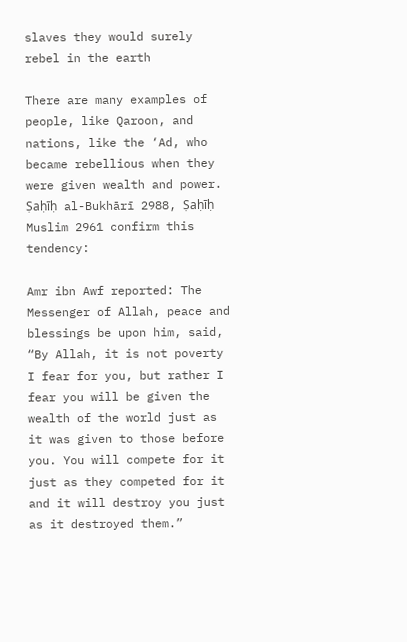slaves they would surely rebel in the earth

There are many examples of people, like Qaroon, and nations, like the ‘Ad, who became rebellious when they were given wealth and power. Ṣaḥīḥ al-Bukhārī 2988, Ṣaḥīḥ Muslim 2961 confirm this tendency:

Amr ibn Awf reported: The Messenger of Allah, peace and blessings be upon him, said, “By Allah, it is not poverty I fear for you, but rather I fear you will be given the wealth of the world just as it was given to those before you. You will compete for it just as they competed for it and it will destroy you just as it destroyed them.”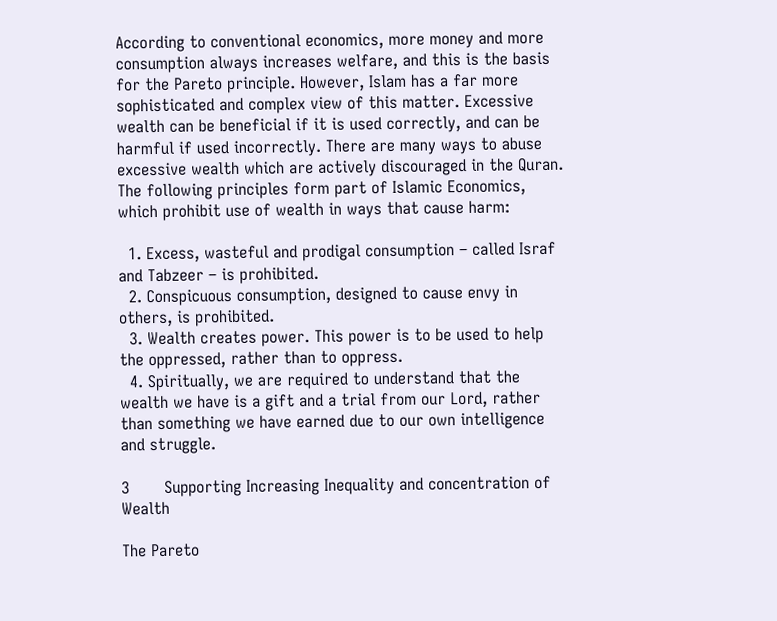According to conventional economics, more money and more consumption always increases welfare, and this is the basis for the Pareto principle. However, Islam has a far more sophisticated and complex view of this matter. Excessive wealth can be beneficial if it is used correctly, and can be harmful if used incorrectly. There are many ways to abuse excessive wealth which are actively discouraged in the Quran. The following principles form part of Islamic Economics, which prohibit use of wealth in ways that cause harm:

  1. Excess, wasteful and prodigal consumption – called Israf and Tabzeer – is prohibited.
  2. Conspicuous consumption, designed to cause envy in others, is prohibited.
  3. Wealth creates power. This power is to be used to help the oppressed, rather than to oppress.
  4. Spiritually, we are required to understand that the wealth we have is a gift and a trial from our Lord, rather than something we have earned due to our own intelligence and struggle.

3       Supporting Increasing Inequality and concentration of Wealth

The Pareto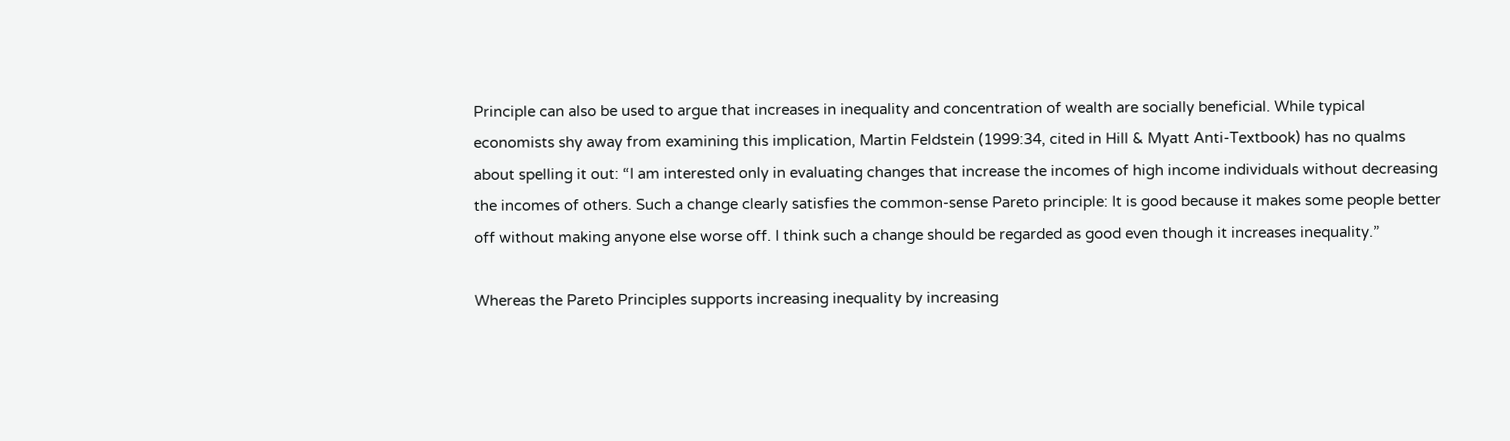Principle can also be used to argue that increases in inequality and concentration of wealth are socially beneficial. While typical economists shy away from examining this implication, Martin Feldstein (1999:34, cited in Hill & Myatt Anti-Textbook) has no qualms about spelling it out: “I am interested only in evaluating changes that increase the incomes of high income individuals without decreasing the incomes of others. Such a change clearly satisfies the common-sense Pareto principle: It is good because it makes some people better off without making anyone else worse off. I think such a change should be regarded as good even though it increases inequality.”

Whereas the Pareto Principles supports increasing inequality by increasing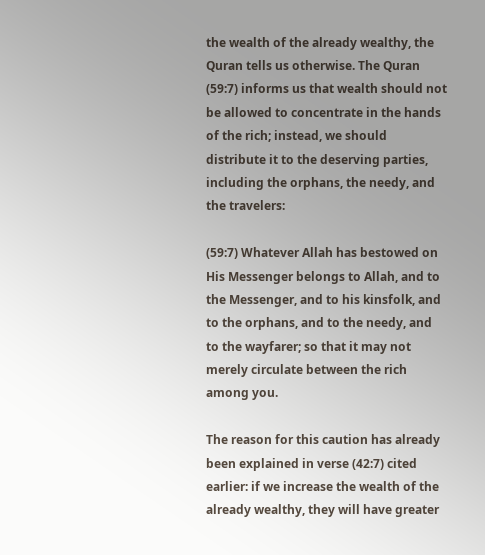the wealth of the already wealthy, the Quran tells us otherwise. The Quran (59:7) informs us that wealth should not be allowed to concentrate in the hands of the rich; instead, we should distribute it to the deserving parties, including the orphans, the needy, and the travelers:

(59:7) Whatever Allah has bestowed on His Messenger belongs to Allah, and to the Messenger, and to his kinsfolk, and to the orphans, and to the needy, and to the wayfarer; so that it may not merely circulate between the rich among you.

The reason for this caution has already been explained in verse (42:7) cited earlier: if we increase the wealth of the already wealthy, they will have greater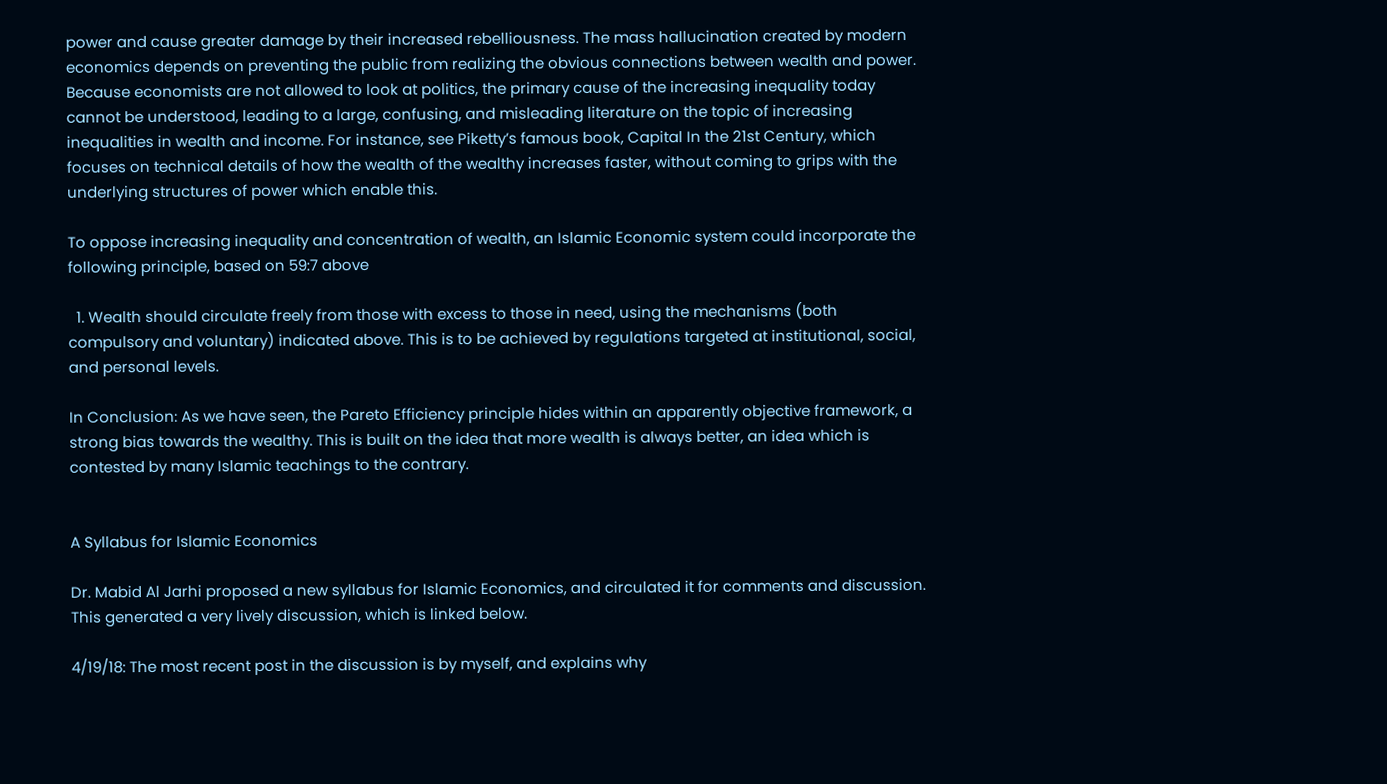power and cause greater damage by their increased rebelliousness. The mass hallucination created by modern economics depends on preventing the public from realizing the obvious connections between wealth and power. Because economists are not allowed to look at politics, the primary cause of the increasing inequality today cannot be understood, leading to a large, confusing, and misleading literature on the topic of increasing inequalities in wealth and income. For instance, see Piketty’s famous book, Capital In the 21st Century, which focuses on technical details of how the wealth of the wealthy increases faster, without coming to grips with the underlying structures of power which enable this.

To oppose increasing inequality and concentration of wealth, an Islamic Economic system could incorporate the following principle, based on 59:7 above

  1. Wealth should circulate freely from those with excess to those in need, using the mechanisms (both compulsory and voluntary) indicated above. This is to be achieved by regulations targeted at institutional, social, and personal levels.

In Conclusion: As we have seen, the Pareto Efficiency principle hides within an apparently objective framework, a strong bias towards the wealthy. This is built on the idea that more wealth is always better, an idea which is contested by many Islamic teachings to the contrary.


A Syllabus for Islamic Economics

Dr. Mabid Al Jarhi proposed a new syllabus for Islamic Economics, and circulated it for comments and discussion. This generated a very lively discussion, which is linked below.

4/19/18: The most recent post in the discussion is by myself, and explains why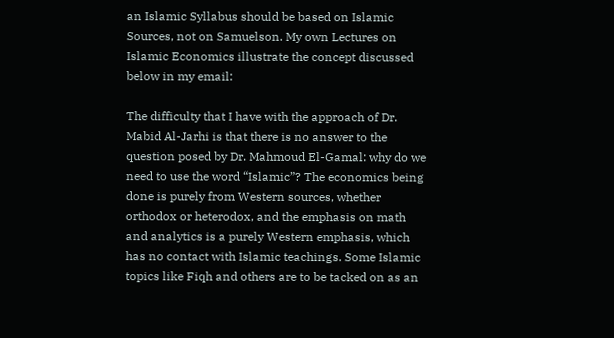an Islamic Syllabus should be based on Islamic Sources, not on Samuelson. My own Lectures on Islamic Economics illustrate the concept discussed below in my email:

The difficulty that I have with the approach of Dr. Mabid Al-Jarhi is that there is no answer to the question posed by Dr. Mahmoud El-Gamal: why do we need to use the word “Islamic”? The economics being done is purely from Western sources, whether orthodox or heterodox, and the emphasis on math and analytics is a purely Western emphasis, which has no contact with Islamic teachings. Some Islamic topics like Fiqh and others are to be tacked on as an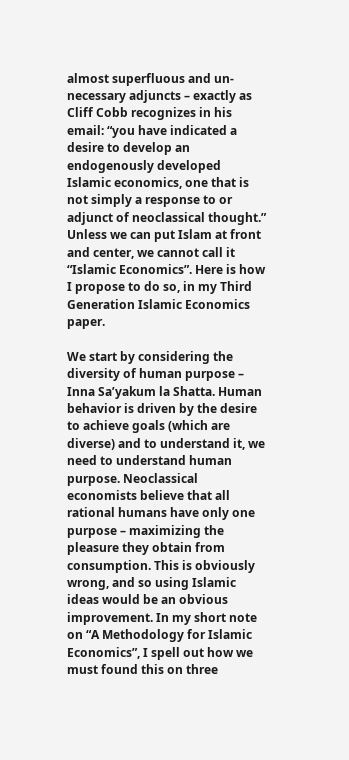almost superfluous and un-necessary adjuncts – exactly as Cliff Cobb recognizes in his email: “you have indicated a desire to develop an endogenously developed Islamic economics, one that is not simply a response to or adjunct of neoclassical thought.”  Unless we can put Islam at front and center, we cannot call it “Islamic Economics”. Here is how I propose to do so, in my Third Generation Islamic Economics paper.

We start by considering the diversity of human purpose – Inna Sa’yakum la Shatta. Human behavior is driven by the desire to achieve goals (which are diverse) and to understand it, we need to understand human purpose. Neoclassical economists believe that all rational humans have only one purpose – maximizing the pleasure they obtain from consumption. This is obviously wrong, and so using Islamic ideas would be an obvious improvement. In my short note on “A Methodology for Islamic Economics”, I spell out how we must found this on three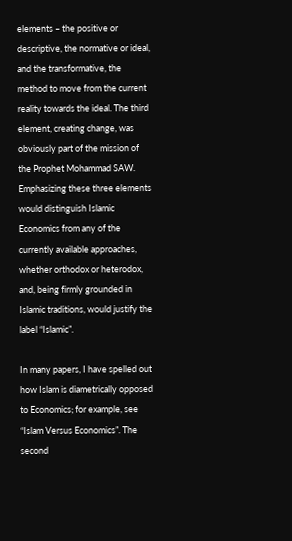elements – the positive or descriptive, the normative or ideal, and the transformative, the method to move from the current reality towards the ideal. The third element, creating change, was obviously part of the mission of the Prophet Mohammad SAW. Emphasizing these three elements would distinguish Islamic Economics from any of the currently available approaches, whether orthodox or heterodox, and, being firmly grounded in Islamic traditions, would justify the label “Islamic”.

In many papers, I have spelled out how Islam is diametrically opposed to Economics; for example, see “Islam Versus Economics”. The second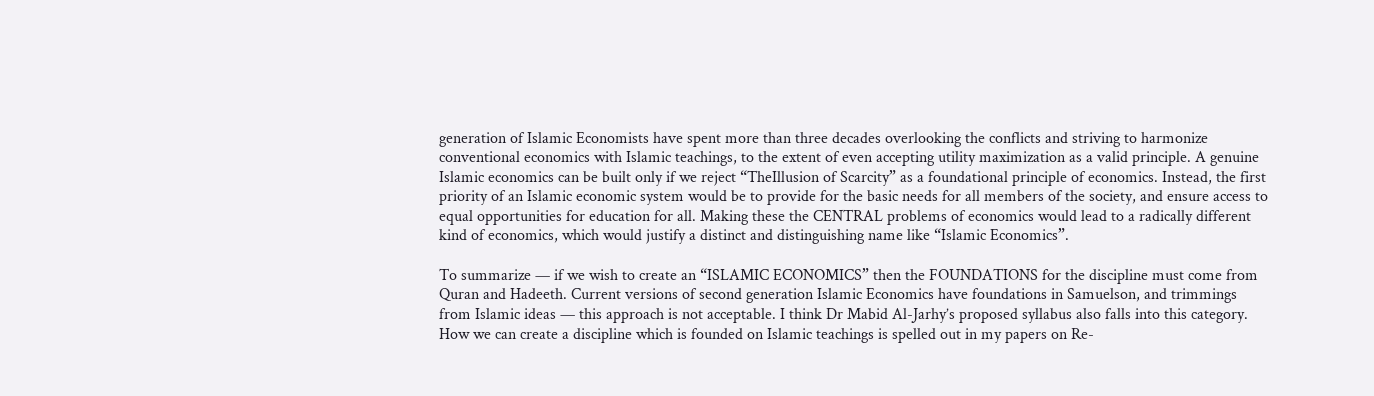generation of Islamic Economists have spent more than three decades overlooking the conflicts and striving to harmonize conventional economics with Islamic teachings, to the extent of even accepting utility maximization as a valid principle. A genuine Islamic economics can be built only if we reject “TheIllusion of Scarcity” as a foundational principle of economics. Instead, the first priority of an Islamic economic system would be to provide for the basic needs for all members of the society, and ensure access to equal opportunities for education for all. Making these the CENTRAL problems of economics would lead to a radically different kind of economics, which would justify a distinct and distinguishing name like “Islamic Economics”.

To summarize — if we wish to create an “ISLAMIC ECONOMICS” then the FOUNDATIONS for the discipline must come from Quran and Hadeeth. Current versions of second generation Islamic Economics have foundations in Samuelson, and trimmings from Islamic ideas — this approach is not acceptable. I think Dr Mabid Al-Jarhy’s proposed syllabus also falls into this category. How we can create a discipline which is founded on Islamic teachings is spelled out in my papers on Re-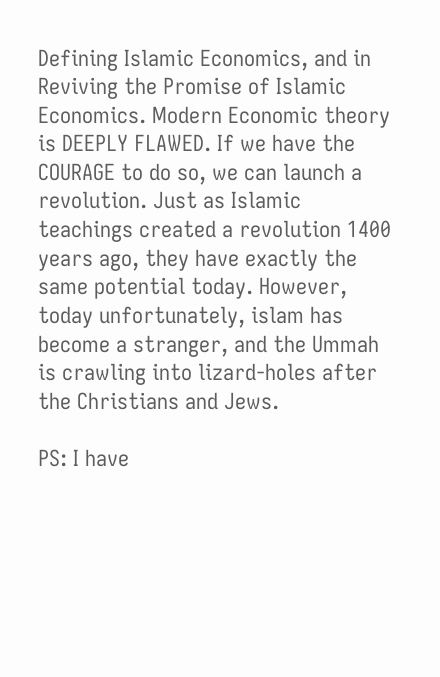Defining Islamic Economics, and in Reviving the Promise of Islamic Economics. Modern Economic theory is DEEPLY FLAWED. If we have the COURAGE to do so, we can launch a revolution. Just as Islamic teachings created a revolution 1400 years ago, they have exactly the same potential today. However, today unfortunately, islam has become a stranger, and the Ummah is crawling into lizard-holes after the Christians and Jews.

PS: I have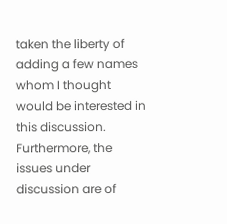taken the liberty of adding a few names whom I thought would be interested in this discussion. Furthermore, the issues under discussion are of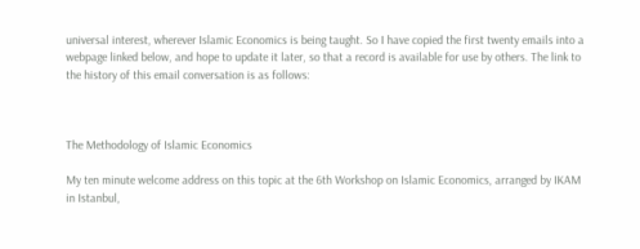universal interest, wherever Islamic Economics is being taught. So I have copied the first twenty emails into a webpage linked below, and hope to update it later, so that a record is available for use by others. The link to the history of this email conversation is as follows:



The Methodology of Islamic Economics

My ten minute welcome address on this topic at the 6th Workshop on Islamic Economics, arranged by IKAM in Istanbul,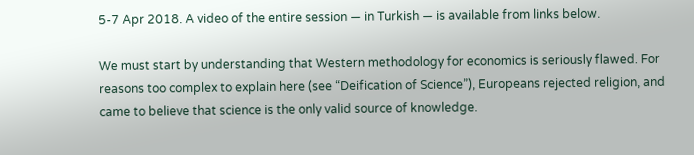5-7 Apr 2018. A video of the entire session — in Turkish — is available from links below.

We must start by understanding that Western methodology for economics is seriously flawed. For reasons too complex to explain here (see “Deification of Science”), Europeans rejected religion, and came to believe that science is the only valid source of knowledge.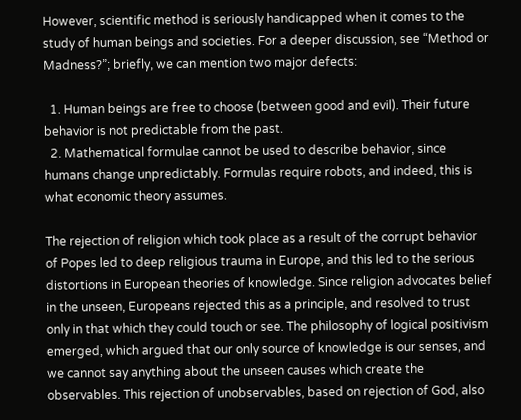However, scientific method is seriously handicapped when it comes to the study of human beings and societies. For a deeper discussion, see “Method or Madness?”; briefly, we can mention two major defects:

  1. Human beings are free to choose (between good and evil). Their future behavior is not predictable from the past.
  2. Mathematical formulae cannot be used to describe behavior, since humans change unpredictably. Formulas require robots, and indeed, this is what economic theory assumes.

The rejection of religion which took place as a result of the corrupt behavior of Popes led to deep religious trauma in Europe, and this led to the serious distortions in European theories of knowledge. Since religion advocates belief in the unseen, Europeans rejected this as a principle, and resolved to trust only in that which they could touch or see. The philosophy of logical positivism emerged, which argued that our only source of knowledge is our senses, and we cannot say anything about the unseen causes which create the observables. This rejection of unobservables, based on rejection of God, also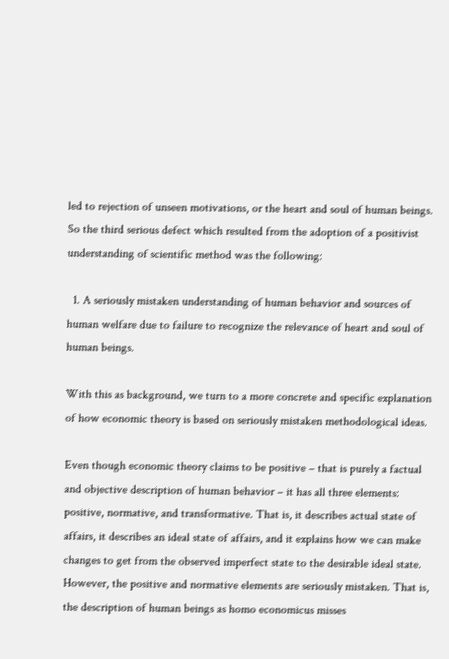led to rejection of unseen motivations, or the heart and soul of human beings. So the third serious defect which resulted from the adoption of a positivist understanding of scientific method was the following:

  1. A seriously mistaken understanding of human behavior and sources of human welfare due to failure to recognize the relevance of heart and soul of human beings.

With this as background, we turn to a more concrete and specific explanation of how economic theory is based on seriously mistaken methodological ideas.

Even though economic theory claims to be positive – that is purely a factual and objective description of human behavior – it has all three elements: positive, normative, and transformative. That is, it describes actual state of affairs, it describes an ideal state of affairs, and it explains how we can make changes to get from the observed imperfect state to the desirable ideal state. However, the positive and normative elements are seriously mistaken. That is, the description of human beings as homo economicus misses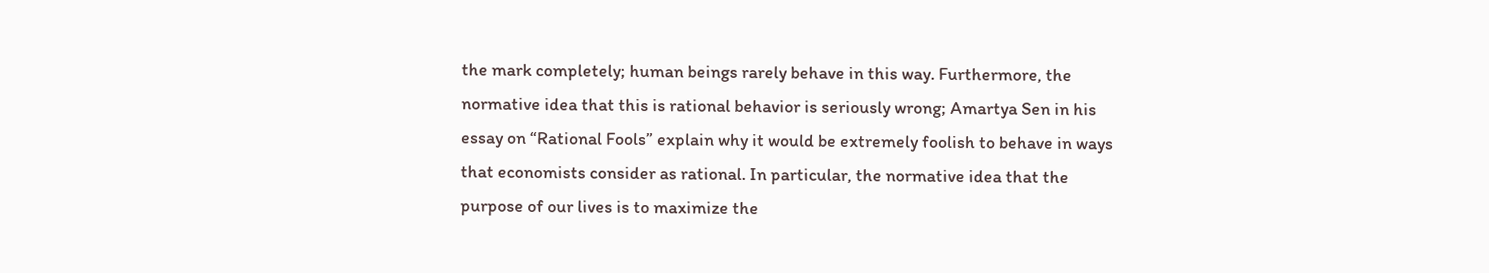the mark completely; human beings rarely behave in this way. Furthermore, the normative idea that this is rational behavior is seriously wrong; Amartya Sen in his essay on “Rational Fools” explain why it would be extremely foolish to behave in ways that economists consider as rational. In particular, the normative idea that the purpose of our lives is to maximize the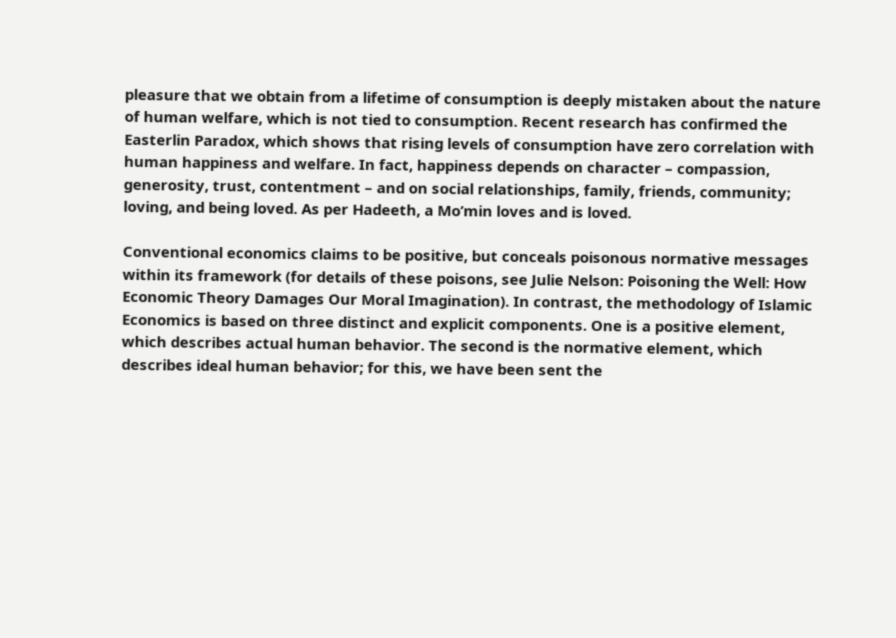pleasure that we obtain from a lifetime of consumption is deeply mistaken about the nature of human welfare, which is not tied to consumption. Recent research has confirmed the Easterlin Paradox, which shows that rising levels of consumption have zero correlation with human happiness and welfare. In fact, happiness depends on character – compassion, generosity, trust, contentment – and on social relationships, family, friends, community; loving, and being loved. As per Hadeeth, a Mo’min loves and is loved.

Conventional economics claims to be positive, but conceals poisonous normative messages within its framework (for details of these poisons, see Julie Nelson: Poisoning the Well: How Economic Theory Damages Our Moral Imagination). In contrast, the methodology of Islamic Economics is based on three distinct and explicit components. One is a positive element, which describes actual human behavior. The second is the normative element, which describes ideal human behavior; for this, we have been sent the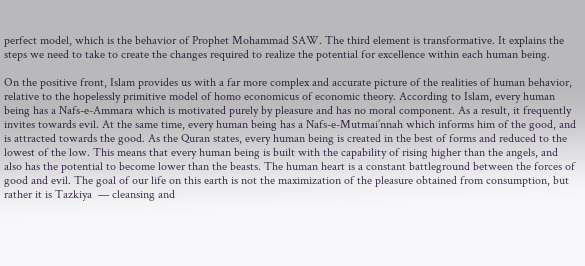perfect model, which is the behavior of Prophet Mohammad SAW. The third element is transformative. It explains the steps we need to take to create the changes required to realize the potential for excellence within each human being.

On the positive front, Islam provides us with a far more complex and accurate picture of the realities of human behavior, relative to the hopelessly primitive model of homo economicus of economic theory. According to Islam, every human being has a Nafs-e-Ammara which is motivated purely by pleasure and has no moral component. As a result, it frequently invites towards evil. At the same time, every human being has a Nafs-e-Mutmai’nnah which informs him of the good, and is attracted towards the good. As the Quran states, every human being is created in the best of forms and reduced to the lowest of the low. This means that every human being is built with the capability of rising higher than the angels, and also has the potential to become lower than the beasts. The human heart is a constant battleground between the forces of good and evil. The goal of our life on this earth is not the maximization of the pleasure obtained from consumption, but rather it is Tazkiya  — cleansing and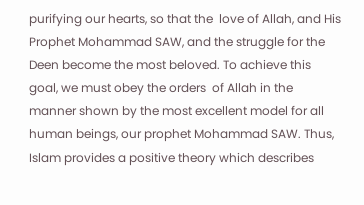purifying our hearts, so that the  love of Allah, and His Prophet Mohammad SAW, and the struggle for the Deen become the most beloved. To achieve this goal, we must obey the orders  of Allah in the manner shown by the most excellent model for all human beings, our prophet Mohammad SAW. Thus, Islam provides a positive theory which describes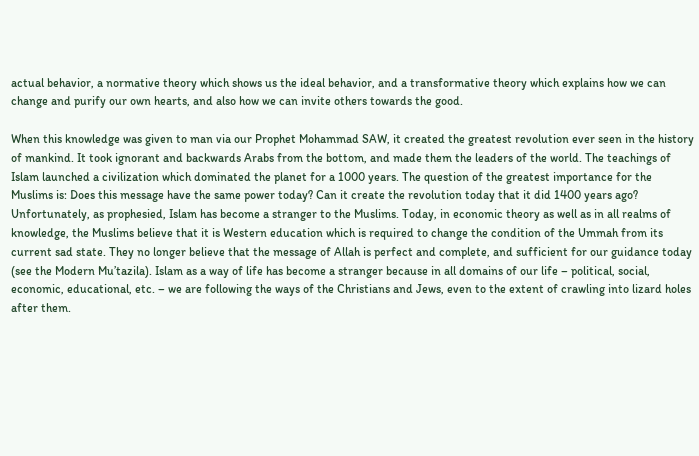actual behavior, a normative theory which shows us the ideal behavior, and a transformative theory which explains how we can change and purify our own hearts, and also how we can invite others towards the good.

When this knowledge was given to man via our Prophet Mohammad SAW, it created the greatest revolution ever seen in the history of mankind. It took ignorant and backwards Arabs from the bottom, and made them the leaders of the world. The teachings of Islam launched a civilization which dominated the planet for a 1000 years. The question of the greatest importance for the Muslims is: Does this message have the same power today? Can it create the revolution today that it did 1400 years ago? Unfortunately, as prophesied, Islam has become a stranger to the Muslims. Today, in economic theory as well as in all realms of knowledge, the Muslims believe that it is Western education which is required to change the condition of the Ummah from its current sad state. They no longer believe that the message of Allah is perfect and complete, and sufficient for our guidance today (see the Modern Mu’tazila). Islam as a way of life has become a stranger because in all domains of our life – political, social, economic, educational, etc. – we are following the ways of the Christians and Jews, even to the extent of crawling into lizard holes after them.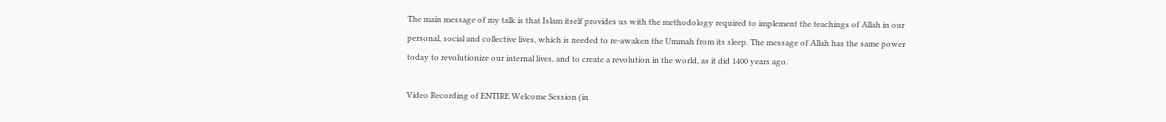The main message of my talk is that Islam itself provides us with the methodology required to implement the teachings of Allah in our personal, social and collective lives, which is needed to re-awaken the Ummah from its sleep. The message of Allah has the same power today to revolutionize our internal lives, and to create a revolution in the world, as it did 1400 years ago.

Video Recording of ENTIRE Welcome Session (in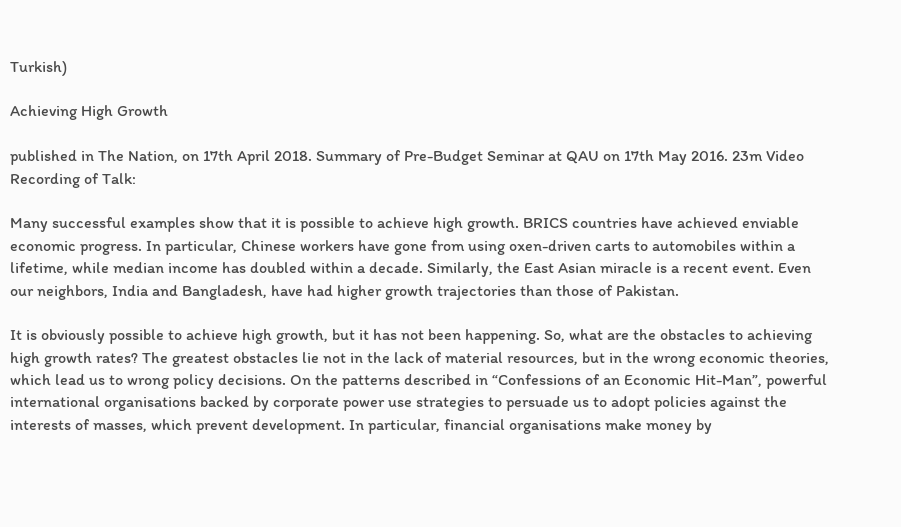Turkish)

Achieving High Growth

published in The Nation, on 17th April 2018. Summary of Pre-Budget Seminar at QAU on 17th May 2016. 23m Video Recording of Talk:

Many successful examples show that it is possible to achieve high growth. BRICS countries have achieved enviable economic progress. In particular, Chinese workers have gone from using oxen-driven carts to automobiles within a lifetime, while median income has doubled within a decade. Similarly, the East Asian miracle is a recent event. Even our neighbors, India and Bangladesh, have had higher growth trajectories than those of Pakistan.

It is obviously possible to achieve high growth, but it has not been happening. So, what are the obstacles to achieving high growth rates? The greatest obstacles lie not in the lack of material resources, but in the wrong economic theories, which lead us to wrong policy decisions. On the patterns described in “Confessions of an Economic Hit-Man”, powerful international organisations backed by corporate power use strategies to persuade us to adopt policies against the interests of masses, which prevent development. In particular, financial organisations make money by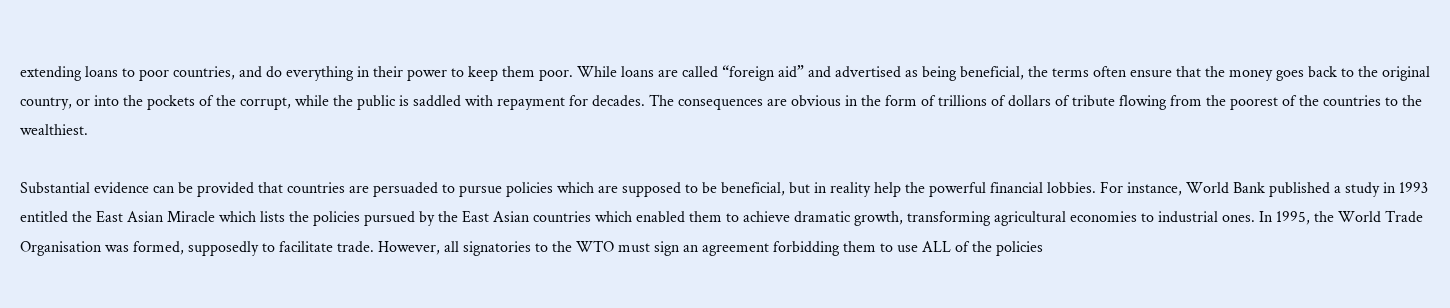extending loans to poor countries, and do everything in their power to keep them poor. While loans are called “foreign aid” and advertised as being beneficial, the terms often ensure that the money goes back to the original country, or into the pockets of the corrupt, while the public is saddled with repayment for decades. The consequences are obvious in the form of trillions of dollars of tribute flowing from the poorest of the countries to the wealthiest.

Substantial evidence can be provided that countries are persuaded to pursue policies which are supposed to be beneficial, but in reality help the powerful financial lobbies. For instance, World Bank published a study in 1993 entitled the East Asian Miracle which lists the policies pursued by the East Asian countries which enabled them to achieve dramatic growth, transforming agricultural economies to industrial ones. In 1995, the World Trade Organisation was formed, supposedly to facilitate trade. However, all signatories to the WTO must sign an agreement forbidding them to use ALL of the policies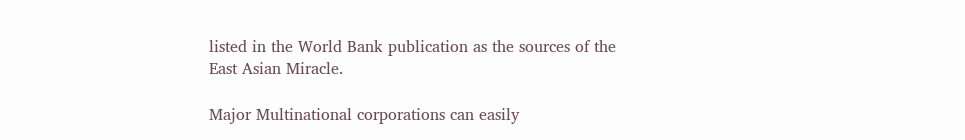listed in the World Bank publication as the sources of the East Asian Miracle.

Major Multinational corporations can easily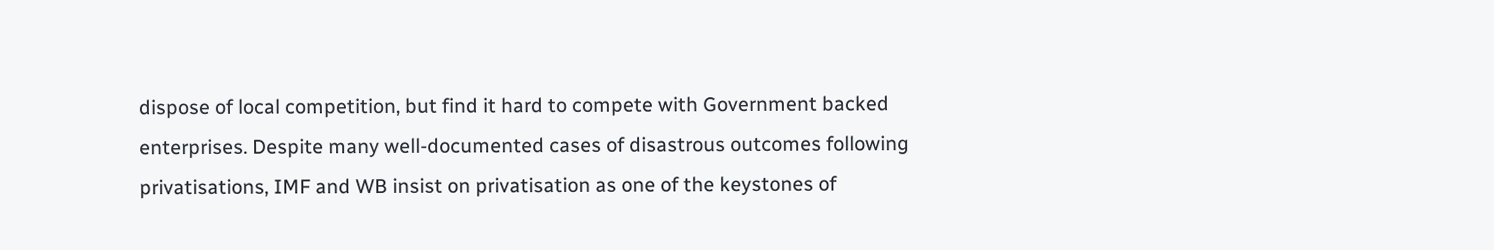dispose of local competition, but find it hard to compete with Government backed enterprises. Despite many well-documented cases of disastrous outcomes following privatisations, IMF and WB insist on privatisation as one of the keystones of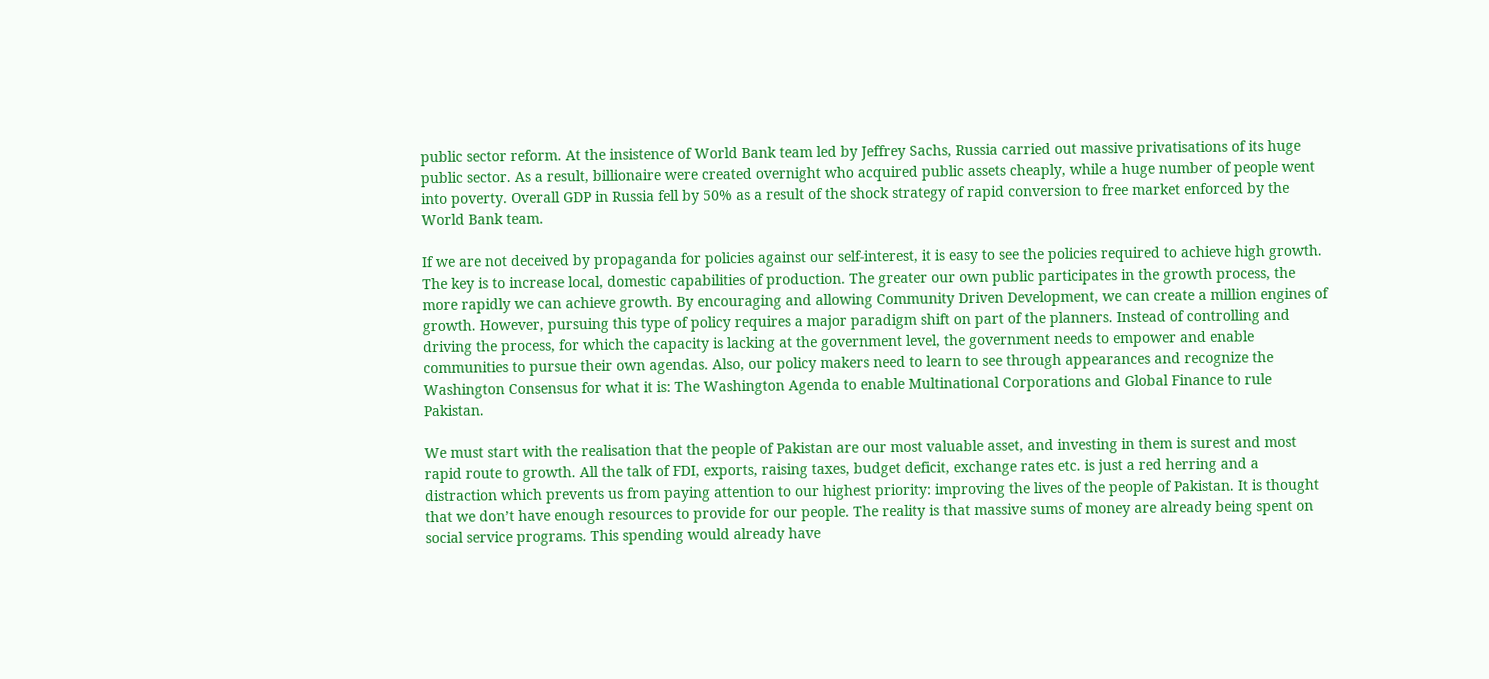public sector reform. At the insistence of World Bank team led by Jeffrey Sachs, Russia carried out massive privatisations of its huge public sector. As a result, billionaire were created overnight who acquired public assets cheaply, while a huge number of people went into poverty. Overall GDP in Russia fell by 50% as a result of the shock strategy of rapid conversion to free market enforced by the World Bank team.

If we are not deceived by propaganda for policies against our self-interest, it is easy to see the policies required to achieve high growth. The key is to increase local, domestic capabilities of production. The greater our own public participates in the growth process, the more rapidly we can achieve growth. By encouraging and allowing Community Driven Development, we can create a million engines of growth. However, pursuing this type of policy requires a major paradigm shift on part of the planners. Instead of controlling and driving the process, for which the capacity is lacking at the government level, the government needs to empower and enable communities to pursue their own agendas. Also, our policy makers need to learn to see through appearances and recognize the Washington Consensus for what it is: The Washington Agenda to enable Multinational Corporations and Global Finance to rule Pakistan.

We must start with the realisation that the people of Pakistan are our most valuable asset, and investing in them is surest and most rapid route to growth. All the talk of FDI, exports, raising taxes, budget deficit, exchange rates etc. is just a red herring and a distraction which prevents us from paying attention to our highest priority: improving the lives of the people of Pakistan. It is thought that we don’t have enough resources to provide for our people. The reality is that massive sums of money are already being spent on social service programs. This spending would already have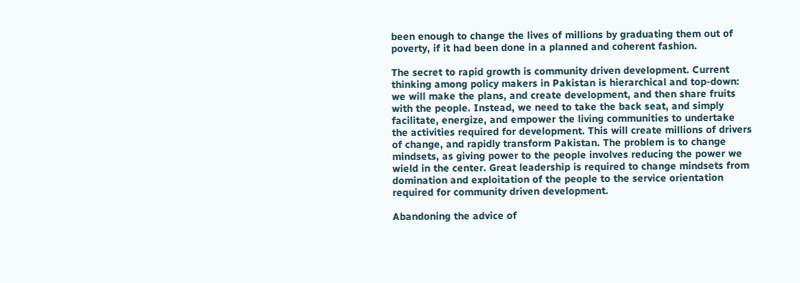been enough to change the lives of millions by graduating them out of poverty, if it had been done in a planned and coherent fashion.

The secret to rapid growth is community driven development. Current thinking among policy makers in Pakistan is hierarchical and top-down: we will make the plans, and create development, and then share fruits with the people. Instead, we need to take the back seat, and simply facilitate, energize, and empower the living communities to undertake the activities required for development. This will create millions of drivers of change, and rapidly transform Pakistan. The problem is to change mindsets, as giving power to the people involves reducing the power we wield in the center. Great leadership is required to change mindsets from domination and exploitation of the people to the service orientation required for community driven development.

Abandoning the advice of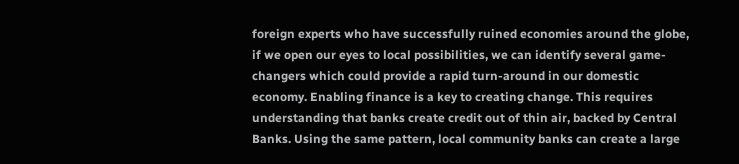foreign experts who have successfully ruined economies around the globe, if we open our eyes to local possibilities, we can identify several game-changers which could provide a rapid turn-around in our domestic economy. Enabling finance is a key to creating change. This requires understanding that banks create credit out of thin air, backed by Central Banks. Using the same pattern, local community banks can create a large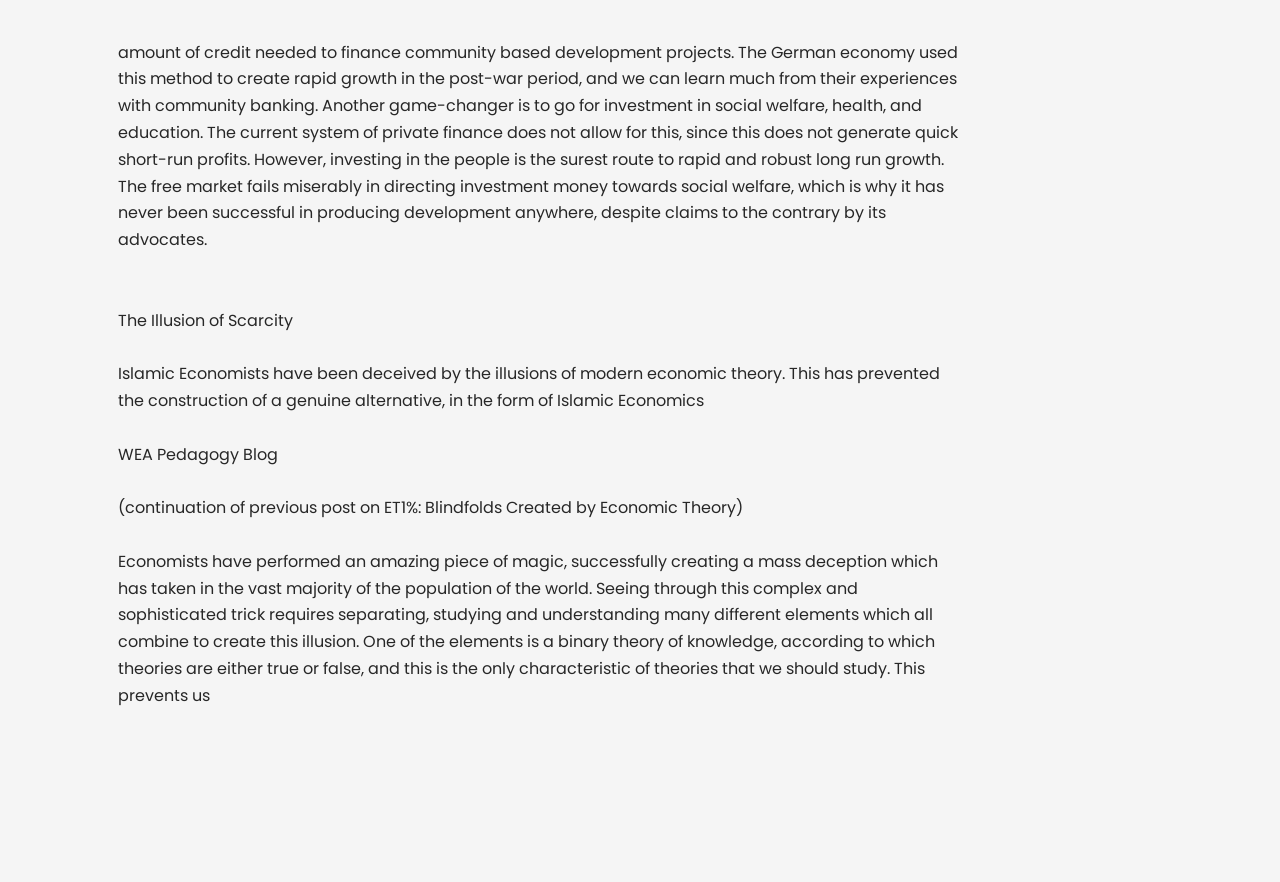amount of credit needed to finance community based development projects. The German economy used this method to create rapid growth in the post-war period, and we can learn much from their experiences with community banking. Another game-changer is to go for investment in social welfare, health, and education. The current system of private finance does not allow for this, since this does not generate quick short-run profits. However, investing in the people is the surest route to rapid and robust long run growth. The free market fails miserably in directing investment money towards social welfare, which is why it has never been successful in producing development anywhere, despite claims to the contrary by its advocates.


The Illusion of Scarcity

Islamic Economists have been deceived by the illusions of modern economic theory. This has prevented the construction of a genuine alternative, in the form of Islamic Economics

WEA Pedagogy Blog

(continuation of previous post on ET1%: Blindfolds Created by Economic Theory)

Economists have performed an amazing piece of magic, successfully creating a mass deception which has taken in the vast majority of the population of the world. Seeing through this complex and sophisticated trick requires separating, studying and understanding many different elements which all combine to create this illusion. One of the elements is a binary theory of knowledge, according to which theories are either true or false, and this is the only characteristic of theories that we should study. This prevents us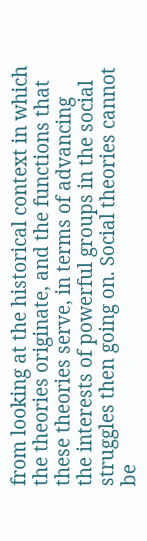from looking at the historical context in which the theories originate, and the functions that these theories serve, in terms of advancing the interests of powerful groups in the social struggles then going on. Social theories cannot be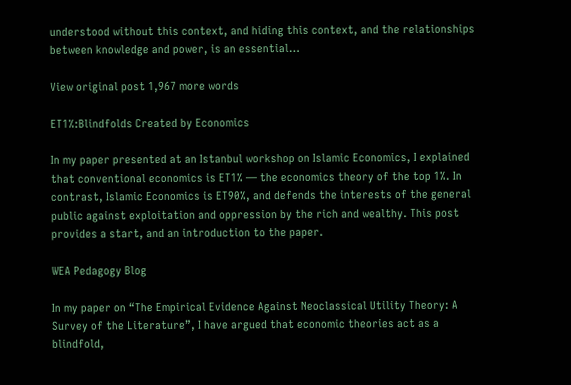understood without this context, and hiding this context, and the relationships between knowledge and power, is an essential…

View original post 1,967 more words

ET1%:Blindfolds Created by Economics

In my paper presented at an Istanbul workshop on Islamic Economics, I explained that conventional economics is ET1% — the economics theory of the top 1%. In contrast, Islamic Economics is ET90%, and defends the interests of the general public against exploitation and oppression by the rich and wealthy. This post provides a start, and an introduction to the paper.

WEA Pedagogy Blog

In my paper on “The Empirical Evidence Against Neoclassical Utility Theory: A Survey of the Literature”, I have argued that economic theories act as a blindfold,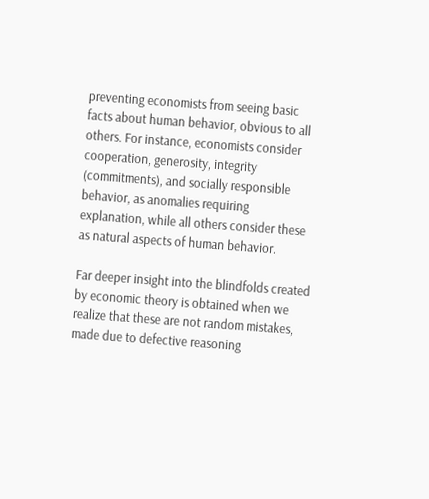preventing economists from seeing basic facts about human behavior, obvious to all others. For instance, economists consider cooperation, generosity, integrity (commitments), and socially responsible behavior, as anomalies requiring explanation, while all others consider these as natural aspects of human behavior.

Far deeper insight into the blindfolds created by economic theory is obtained when we realize that these are not random mistakes, made due to defective reasoning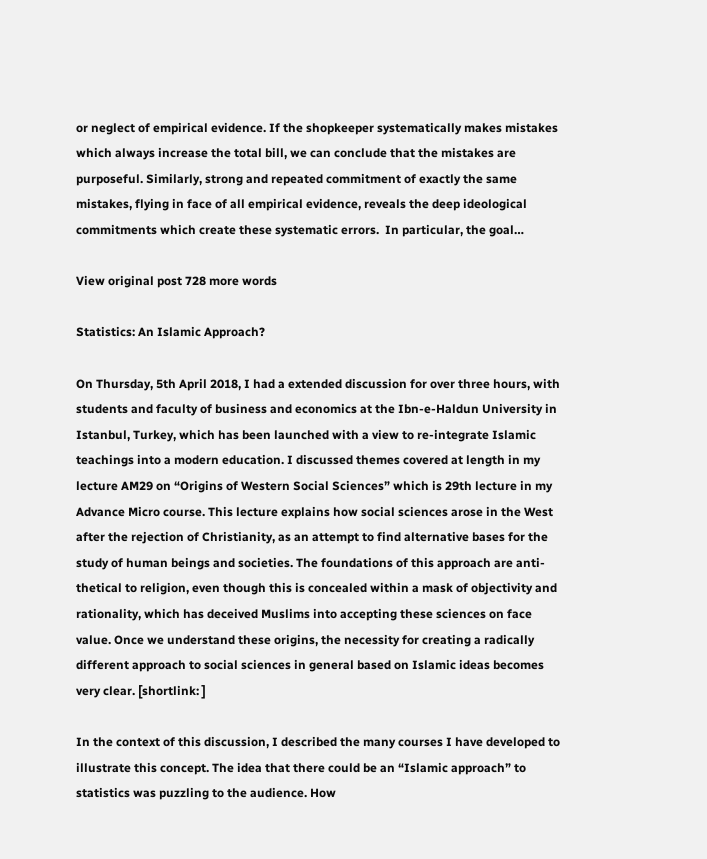or neglect of empirical evidence. If the shopkeeper systematically makes mistakes which always increase the total bill, we can conclude that the mistakes are purposeful. Similarly, strong and repeated commitment of exactly the same mistakes, flying in face of all empirical evidence, reveals the deep ideological commitments which create these systematic errors.  In particular, the goal…

View original post 728 more words

Statistics: An Islamic Approach?

On Thursday, 5th April 2018, I had a extended discussion for over three hours, with students and faculty of business and economics at the Ibn-e-Haldun University in Istanbul, Turkey, which has been launched with a view to re-integrate Islamic teachings into a modern education. I discussed themes covered at length in my lecture AM29 on “Origins of Western Social Sciences” which is 29th lecture in my Advance Micro course. This lecture explains how social sciences arose in the West after the rejection of Christianity, as an attempt to find alternative bases for the study of human beings and societies. The foundations of this approach are anti-thetical to religion, even though this is concealed within a mask of objectivity and rationality, which has deceived Muslims into accepting these sciences on face value. Once we understand these origins, the necessity for creating a radically different approach to social sciences in general based on Islamic ideas becomes very clear. [shortlink: ]

In the context of this discussion, I described the many courses I have developed to illustrate this concept. The idea that there could be an “Islamic approach” to statistics was puzzling to the audience. How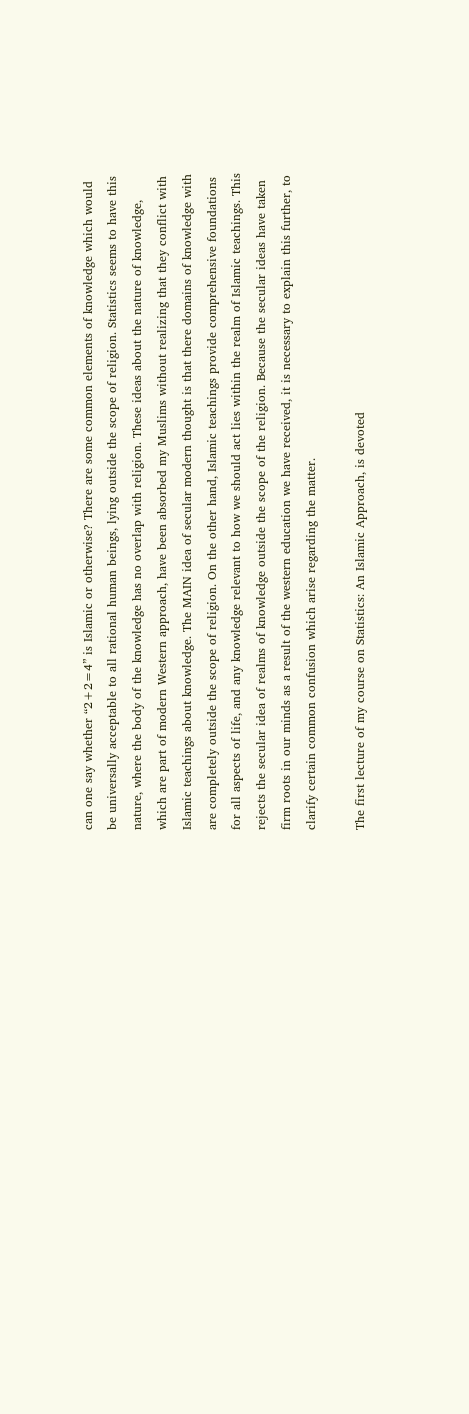can one say whether “2+2=4” is Islamic or otherwise? There are some common elements of knowledge which would be universally acceptable to all rational human beings, lying outside the scope of religion. Statistics seems to have this nature, where the body of the knowledge has no overlap with religion. These ideas about the nature of knowledge, which are part of modern Western approach, have been absorbed my Muslims without realizing that they conflict with Islamic teachings about knowledge. The MAIN idea of secular modern thought is that there domains of knowledge with are completely outside the scope of religion. On the other hand, Islamic teachings provide comprehensive foundations for all aspects of life, and any knowledge relevant to how we should act lies within the realm of Islamic teachings. This rejects the secular idea of realms of knowledge outside the scope of the religion. Because the secular ideas have taken firm roots in our minds as a result of the western education we have received, it is necessary to explain this further, to clarify certain common confusion which arise regarding the matter.

The first lecture of my course on Statistics: An Islamic Approach, is devoted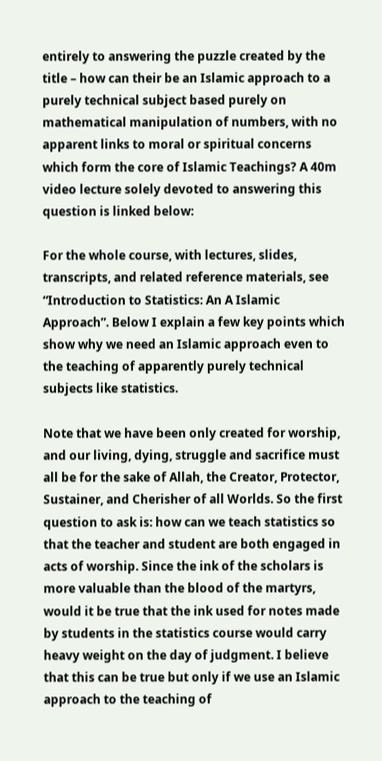entirely to answering the puzzle created by the title – how can their be an Islamic approach to a purely technical subject based purely on mathematical manipulation of numbers, with no apparent links to moral or spiritual concerns which form the core of Islamic Teachings? A 40m video lecture solely devoted to answering this question is linked below:

For the whole course, with lectures, slides, transcripts, and related reference materials, see “Introduction to Statistics: An A Islamic Approach”. Below I explain a few key points which show why we need an Islamic approach even to the teaching of apparently purely technical subjects like statistics.

Note that we have been only created for worship, and our living, dying, struggle and sacrifice must all be for the sake of Allah, the Creator, Protector, Sustainer, and Cherisher of all Worlds. So the first question to ask is: how can we teach statistics so that the teacher and student are both engaged in acts of worship. Since the ink of the scholars is more valuable than the blood of the martyrs, would it be true that the ink used for notes made by students in the statistics course would carry heavy weight on the day of judgment. I believe that this can be true but only if we use an Islamic approach to the teaching of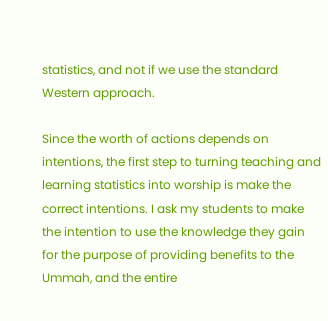statistics, and not if we use the standard Western approach.

Since the worth of actions depends on intentions, the first step to turning teaching and learning statistics into worship is make the correct intentions. I ask my students to make the intention to use the knowledge they gain for the purpose of providing benefits to the Ummah, and the entire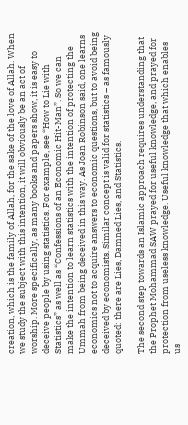creation, which is the family of Allah, for the sake of the love of Allah. When we study the subject with this intention, it will obviously be an act of worship. More specifically, as many books and papers show, it is easy to deceive people by using statistics. For example, see “How to Lie with Statistics” as well as “Confessions of an Economic Hit-Man”. So we can make the intention to learn statistics with the intention of protecting the Ummah from being deceived in this way. As Joan Robinson said, one learns economics not to acquire answers to economic questions, but to avoid being deceived by economists. Similar concept is valid for statistics – as famously quoted: there are Lies, Damned Lies, and Statistics.

The second step towards an Islamic approach requires understanding that the Prophet Mohammad SAW prayed for useful knowledge, and prayed for protection from useless knowledge. Useful knowledge that which enables us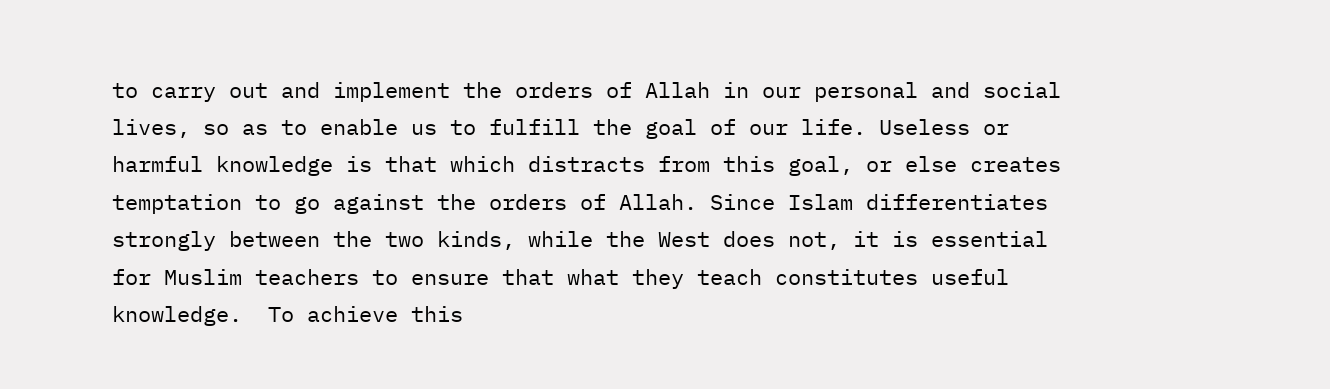to carry out and implement the orders of Allah in our personal and social lives, so as to enable us to fulfill the goal of our life. Useless or harmful knowledge is that which distracts from this goal, or else creates temptation to go against the orders of Allah. Since Islam differentiates strongly between the two kinds, while the West does not, it is essential for Muslim teachers to ensure that what they teach constitutes useful knowledge.  To achieve this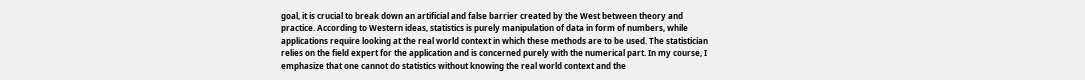goal, it is crucial to break down an artificial and false barrier created by the West between theory and practice. According to Western ideas, statistics is purely manipulation of data in form of numbers, while applications require looking at the real world context in which these methods are to be used. The statistician relies on the field expert for the application and is concerned purely with the numerical part. In my course, I emphasize that one cannot do statistics without knowing the real world context and the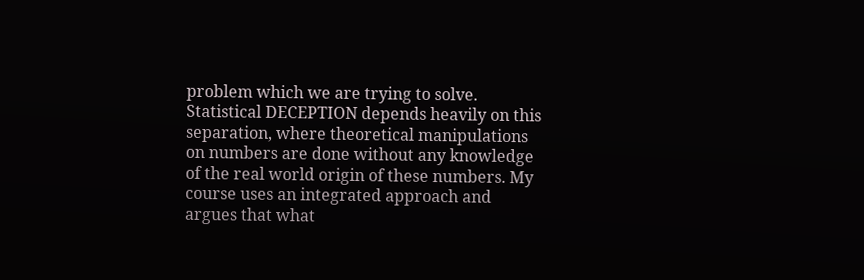problem which we are trying to solve. Statistical DECEPTION depends heavily on this separation, where theoretical manipulations on numbers are done without any knowledge of the real world origin of these numbers. My course uses an integrated approach and argues that what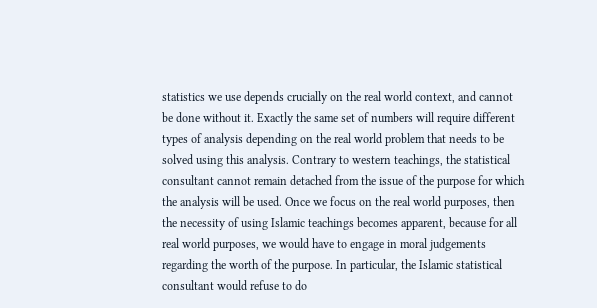statistics we use depends crucially on the real world context, and cannot be done without it. Exactly the same set of numbers will require different types of analysis depending on the real world problem that needs to be solved using this analysis. Contrary to western teachings, the statistical consultant cannot remain detached from the issue of the purpose for which the analysis will be used. Once we focus on the real world purposes, then the necessity of using Islamic teachings becomes apparent, because for all real world purposes, we would have to engage in moral judgements regarding the worth of the purpose. In particular, the Islamic statistical consultant would refuse to do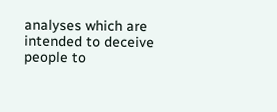analyses which are intended to deceive people to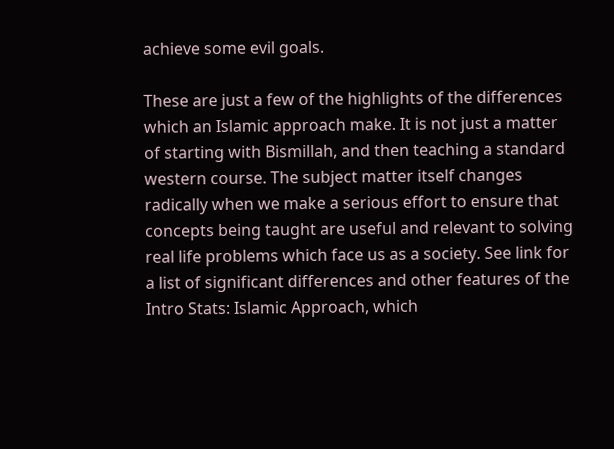achieve some evil goals.

These are just a few of the highlights of the differences which an Islamic approach make. It is not just a matter of starting with Bismillah, and then teaching a standard western course. The subject matter itself changes radically when we make a serious effort to ensure that concepts being taught are useful and relevant to solving real life problems which face us as a society. See link for a list of significant differences and other features of the Intro Stats: Islamic Approach, which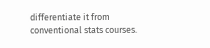differentiate it from conventional stats courses.